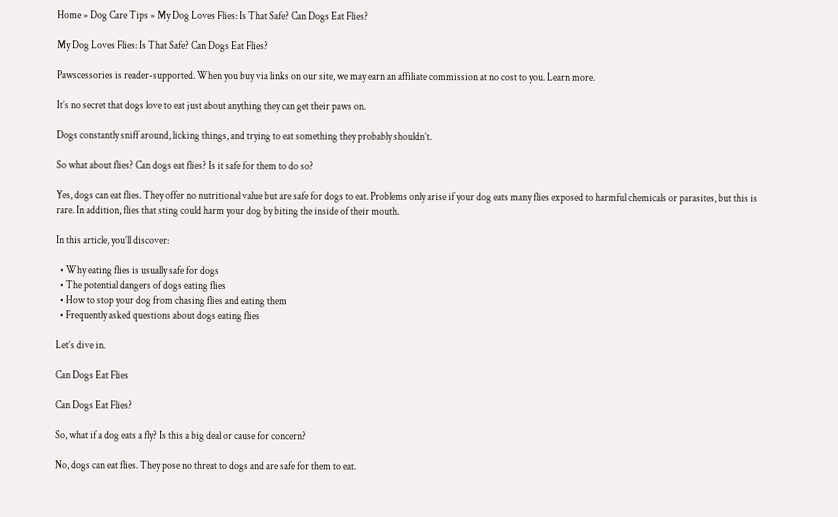Home » Dog Care Tips » My Dog Loves Flies: Is That Safe? Can Dogs Eat Flies?

My Dog Loves Flies: Is That Safe? Can Dogs Eat Flies?

Pawscessories is reader-supported. When you buy via links on our site, we may earn an affiliate commission at no cost to you. Learn more.

It’s no secret that dogs love to eat just about anything they can get their paws on.

Dogs constantly sniff around, licking things, and trying to eat something they probably shouldn’t.

So what about flies? Can dogs eat flies? Is it safe for them to do so?

Yes, dogs can eat flies. They offer no nutritional value but are safe for dogs to eat. Problems only arise if your dog eats many flies exposed to harmful chemicals or parasites, but this is rare. In addition, flies that sting could harm your dog by biting the inside of their mouth.

In this article, you’ll discover:

  • Why eating flies is usually safe for dogs
  • The potential dangers of dogs eating flies
  • How to stop your dog from chasing flies and eating them
  • Frequently asked questions about dogs eating flies

Let’s dive in.

Can Dogs Eat Flies

Can Dogs Eat Flies?

So, what if a dog eats a fly? Is this a big deal or cause for concern?

No, dogs can eat flies. They pose no threat to dogs and are safe for them to eat.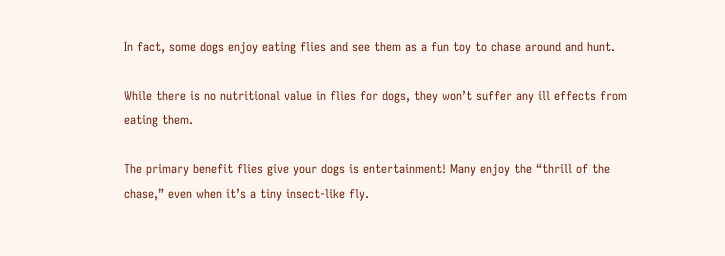In fact, some dogs enjoy eating flies and see them as a fun toy to chase around and hunt.

While there is no nutritional value in flies for dogs, they won’t suffer any ill effects from eating them.

The primary benefit flies give your dogs is entertainment! Many enjoy the “thrill of the chase,” even when it’s a tiny insect-like fly.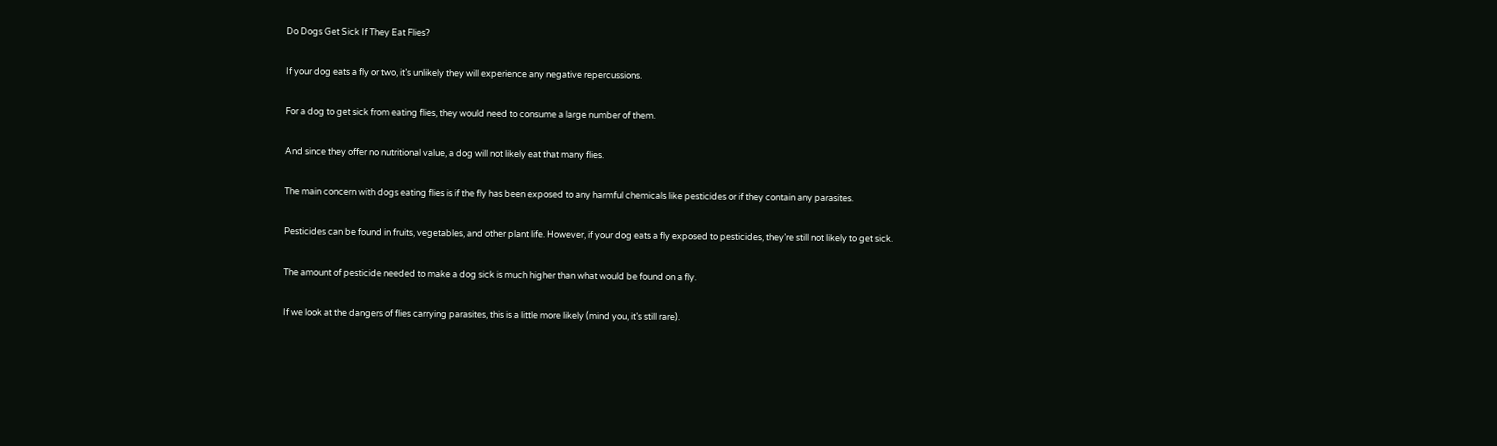Do Dogs Get Sick If They Eat Flies?

If your dog eats a fly or two, it’s unlikely they will experience any negative repercussions.

For a dog to get sick from eating flies, they would need to consume a large number of them.

And since they offer no nutritional value, a dog will not likely eat that many flies.

The main concern with dogs eating flies is if the fly has been exposed to any harmful chemicals like pesticides or if they contain any parasites.

Pesticides can be found in fruits, vegetables, and other plant life. However, if your dog eats a fly exposed to pesticides, they’re still not likely to get sick.

The amount of pesticide needed to make a dog sick is much higher than what would be found on a fly.

If we look at the dangers of flies carrying parasites, this is a little more likely (mind you, it’s still rare).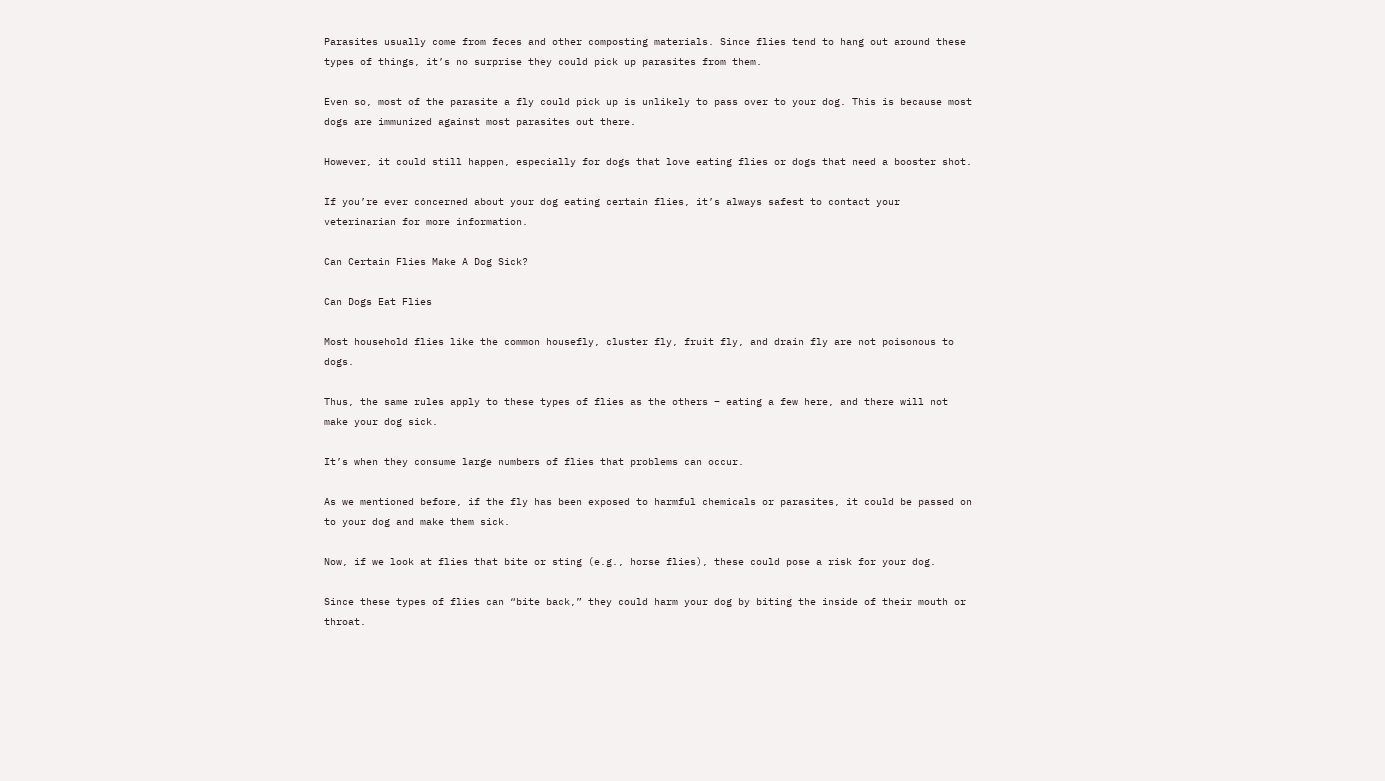Parasites usually come from feces and other composting materials. Since flies tend to hang out around these types of things, it’s no surprise they could pick up parasites from them.

Even so, most of the parasite a fly could pick up is unlikely to pass over to your dog. This is because most dogs are immunized against most parasites out there.

However, it could still happen, especially for dogs that love eating flies or dogs that need a booster shot.

If you’re ever concerned about your dog eating certain flies, it’s always safest to contact your veterinarian for more information.

Can Certain Flies Make A Dog Sick?

Can Dogs Eat Flies

Most household flies like the common housefly, cluster fly, fruit fly, and drain fly are not poisonous to dogs.

Thus, the same rules apply to these types of flies as the others – eating a few here, and there will not make your dog sick.

It’s when they consume large numbers of flies that problems can occur.

As we mentioned before, if the fly has been exposed to harmful chemicals or parasites, it could be passed on to your dog and make them sick.

Now, if we look at flies that bite or sting (e.g., horse flies), these could pose a risk for your dog.

Since these types of flies can “bite back,” they could harm your dog by biting the inside of their mouth or throat.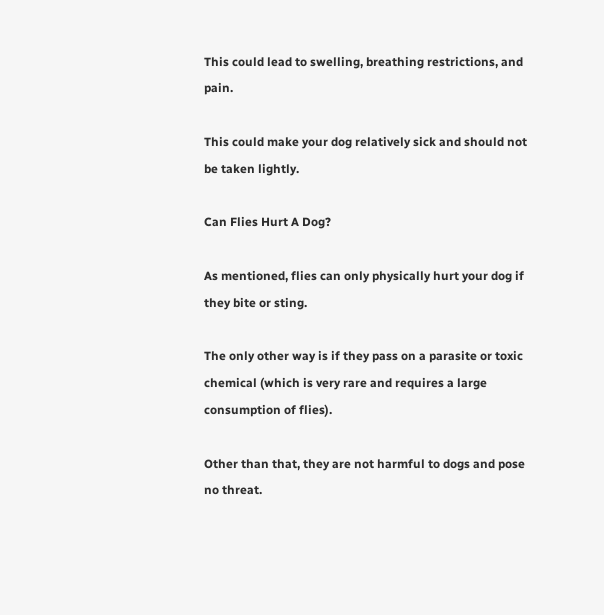This could lead to swelling, breathing restrictions, and pain.

This could make your dog relatively sick and should not be taken lightly.

Can Flies Hurt A Dog?

As mentioned, flies can only physically hurt your dog if they bite or sting.

The only other way is if they pass on a parasite or toxic chemical (which is very rare and requires a large consumption of flies).

Other than that, they are not harmful to dogs and pose no threat.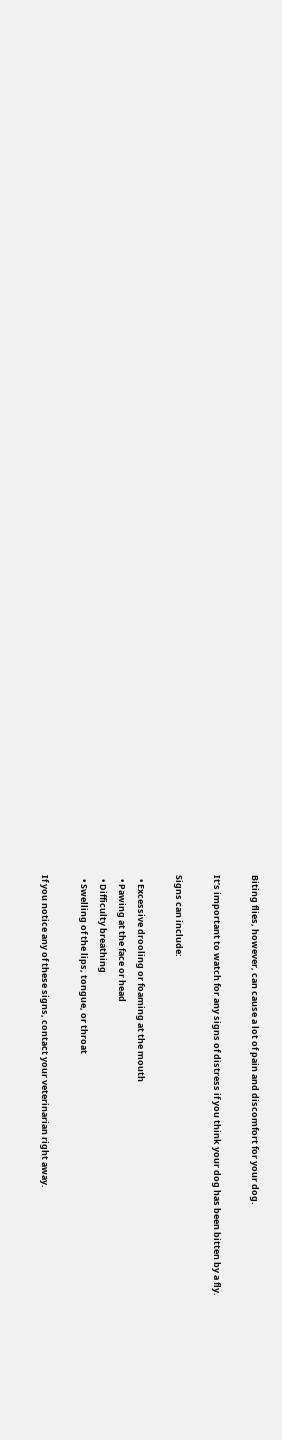Biting flies, however, can cause a lot of pain and discomfort for your dog.

It’s important to watch for any signs of distress if you think your dog has been bitten by a fly.

Signs can include:

  • Excessive drooling or foaming at the mouth
  • Pawing at the face or head
  • Difficulty breathing
  • Swelling of the lips, tongue, or throat

If you notice any of these signs, contact your veterinarian right away.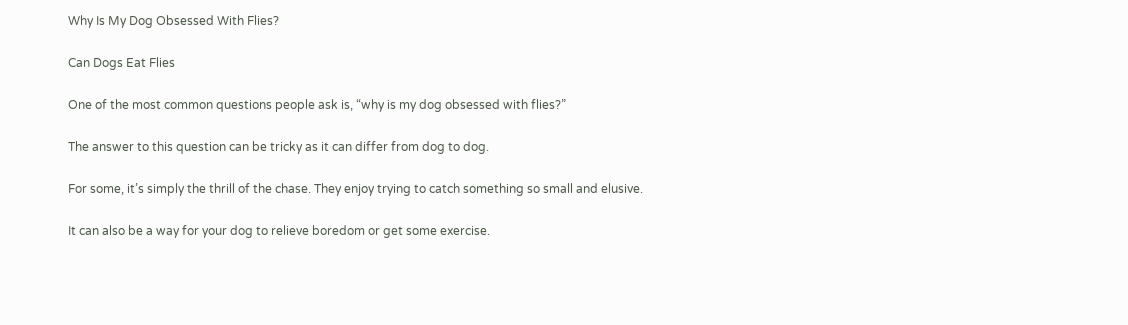Why Is My Dog Obsessed With Flies?

Can Dogs Eat Flies

One of the most common questions people ask is, “why is my dog obsessed with flies?”

The answer to this question can be tricky as it can differ from dog to dog.

For some, it’s simply the thrill of the chase. They enjoy trying to catch something so small and elusive.

It can also be a way for your dog to relieve boredom or get some exercise.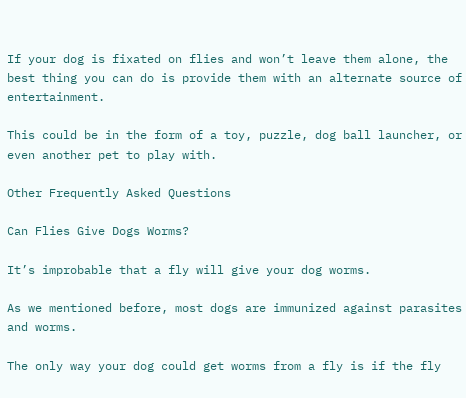If your dog is fixated on flies and won’t leave them alone, the best thing you can do is provide them with an alternate source of entertainment.

This could be in the form of a toy, puzzle, dog ball launcher, or even another pet to play with.

Other Frequently Asked Questions

Can Flies Give Dogs Worms?

It’s improbable that a fly will give your dog worms.

As we mentioned before, most dogs are immunized against parasites and worms.

The only way your dog could get worms from a fly is if the fly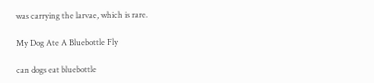was carrying the larvae, which is rare.

My Dog Ate A Bluebottle Fly

can dogs eat bluebottle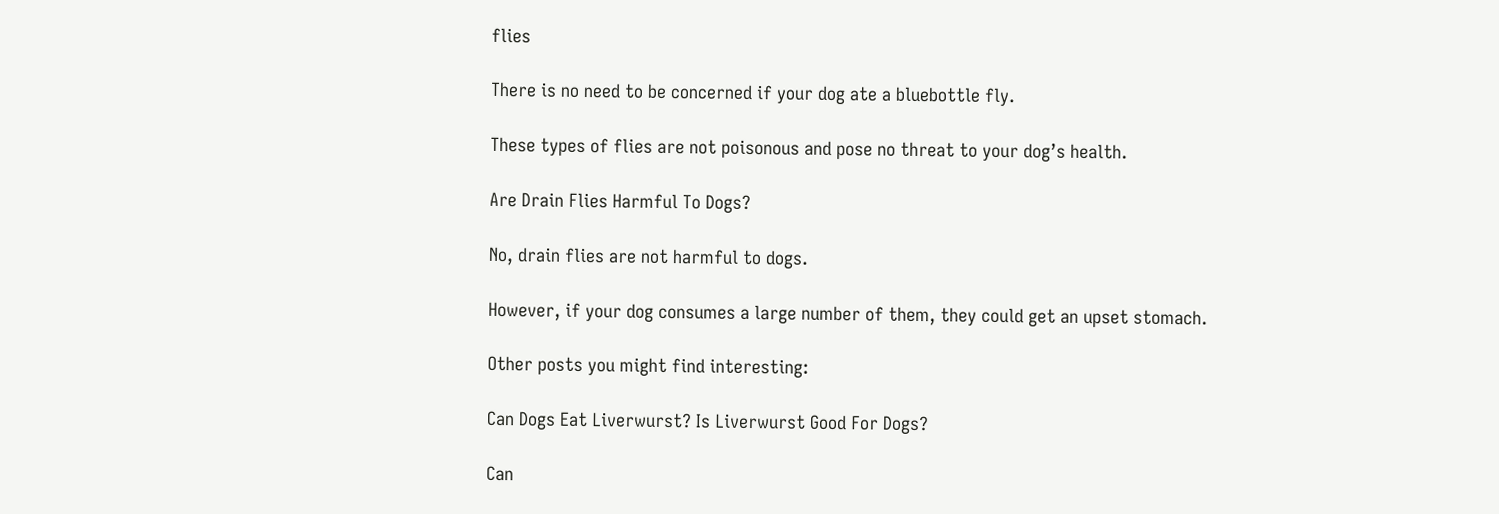flies

There is no need to be concerned if your dog ate a bluebottle fly.

These types of flies are not poisonous and pose no threat to your dog’s health.

Are Drain Flies Harmful To Dogs?

No, drain flies are not harmful to dogs.

However, if your dog consumes a large number of them, they could get an upset stomach.

Other posts you might find interesting:

Can Dogs Eat Liverwurst? Is Liverwurst Good For Dogs?

Can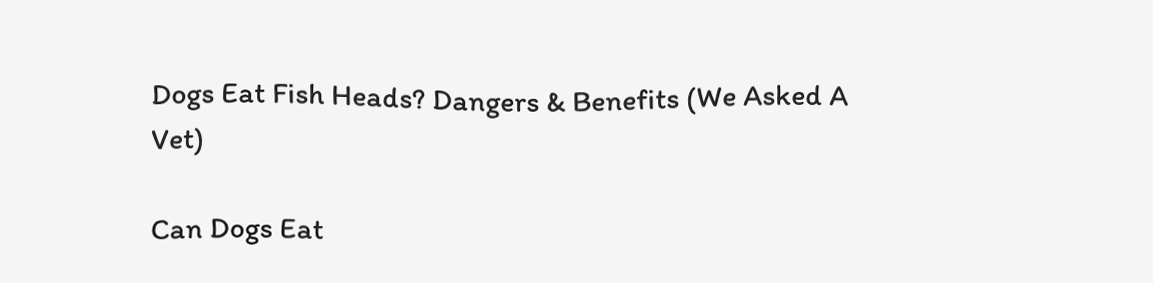Dogs Eat Fish Heads? Dangers & Benefits (We Asked A Vet)

Can Dogs Eat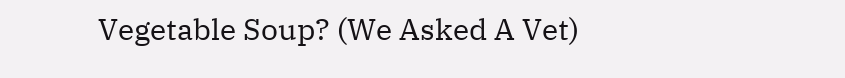Vegetable Soup? (We Asked A Vet)